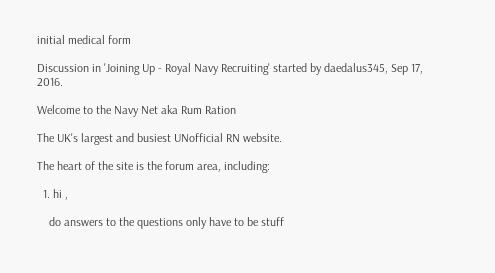initial medical form

Discussion in 'Joining Up - Royal Navy Recruiting' started by daedalus345, Sep 17, 2016.

Welcome to the Navy Net aka Rum Ration

The UK's largest and busiest UNofficial RN website.

The heart of the site is the forum area, including:

  1. hi ,

    do answers to the questions only have to be stuff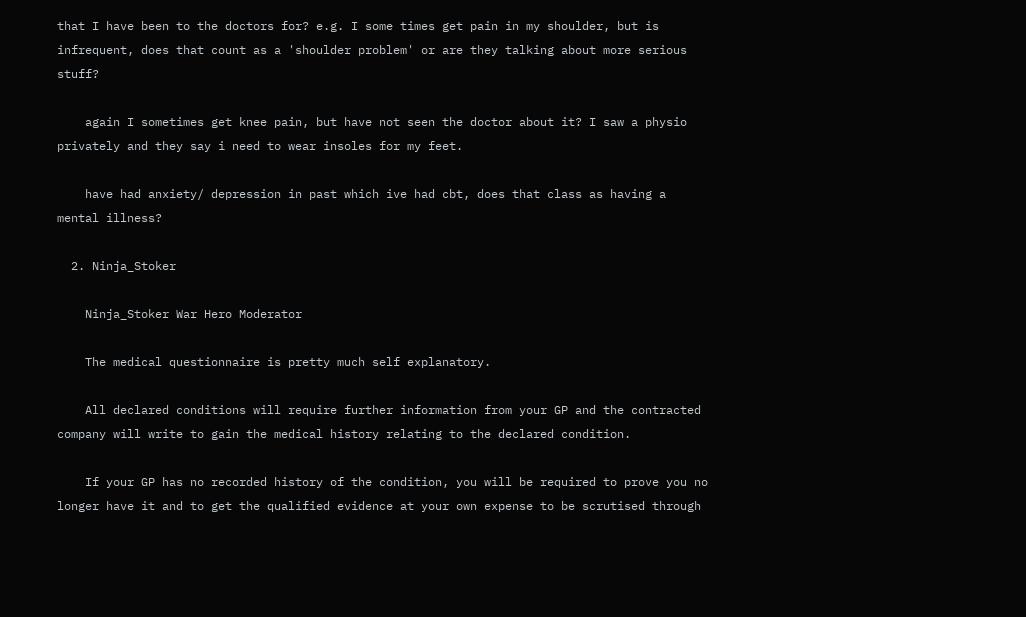that I have been to the doctors for? e.g. I some times get pain in my shoulder, but is infrequent, does that count as a 'shoulder problem' or are they talking about more serious stuff?

    again I sometimes get knee pain, but have not seen the doctor about it? I saw a physio privately and they say i need to wear insoles for my feet.

    have had anxiety/ depression in past which ive had cbt, does that class as having a mental illness?

  2. Ninja_Stoker

    Ninja_Stoker War Hero Moderator

    The medical questionnaire is pretty much self explanatory.

    All declared conditions will require further information from your GP and the contracted company will write to gain the medical history relating to the declared condition.

    If your GP has no recorded history of the condition, you will be required to prove you no longer have it and to get the qualified evidence at your own expense to be scrutised through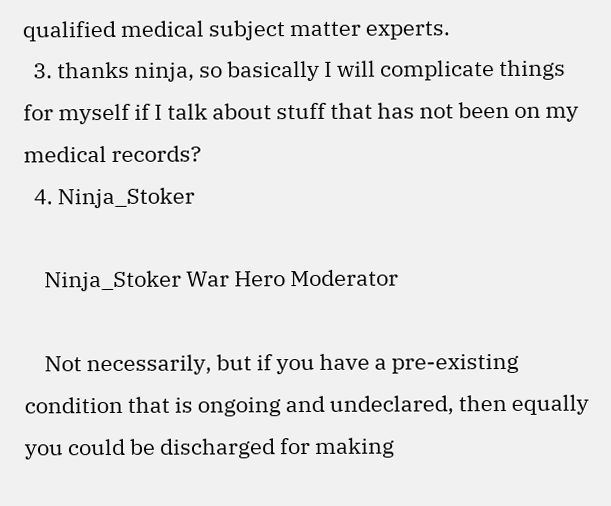qualified medical subject matter experts.
  3. thanks ninja, so basically I will complicate things for myself if I talk about stuff that has not been on my medical records?
  4. Ninja_Stoker

    Ninja_Stoker War Hero Moderator

    Not necessarily, but if you have a pre-existing condition that is ongoing and undeclared, then equally you could be discharged for making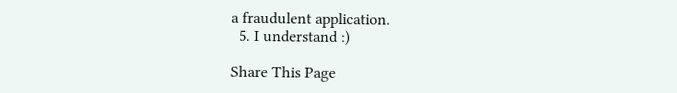a fraudulent application.
  5. I understand :)

Share This Page